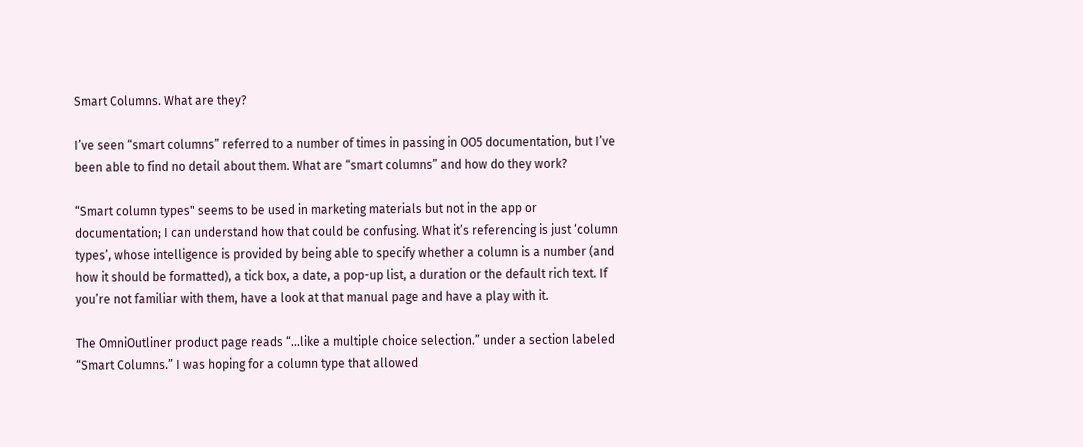Smart Columns. What are they?

I’ve seen “smart columns” referred to a number of times in passing in OO5 documentation, but I’ve been able to find no detail about them. What are “smart columns” and how do they work?

“Smart column types" seems to be used in marketing materials but not in the app or documentation; I can understand how that could be confusing. What it’s referencing is just ‘column types’, whose intelligence is provided by being able to specify whether a column is a number (and how it should be formatted), a tick box, a date, a pop-up list, a duration or the default rich text. If you’re not familiar with them, have a look at that manual page and have a play with it.

The OmniOutliner product page reads “…like a multiple choice selection.” under a section labeled “Smart Columns.” I was hoping for a column type that allowed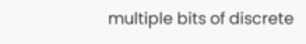multiple bits of discrete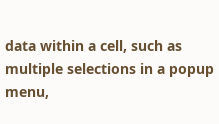data within a cell, such as multiple selections in a popup menu,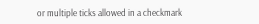or multiple ticks allowed in a checkmark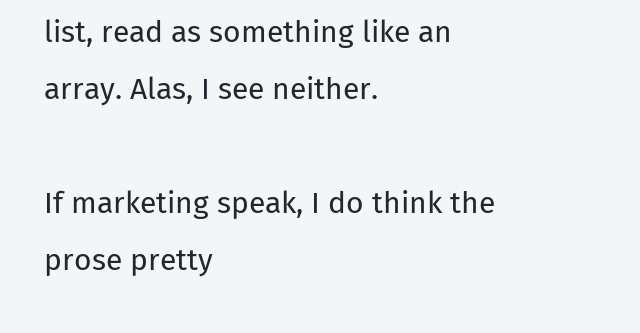list, read as something like an array. Alas, I see neither.

If marketing speak, I do think the prose pretty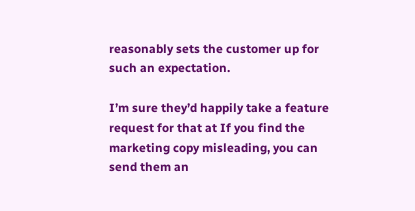reasonably sets the customer up for such an expectation.

I’m sure they’d happily take a feature request for that at If you find the marketing copy misleading, you can send them an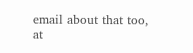email about that too, at